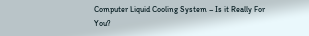Computer Liquid Cooling System – Is it Really For You?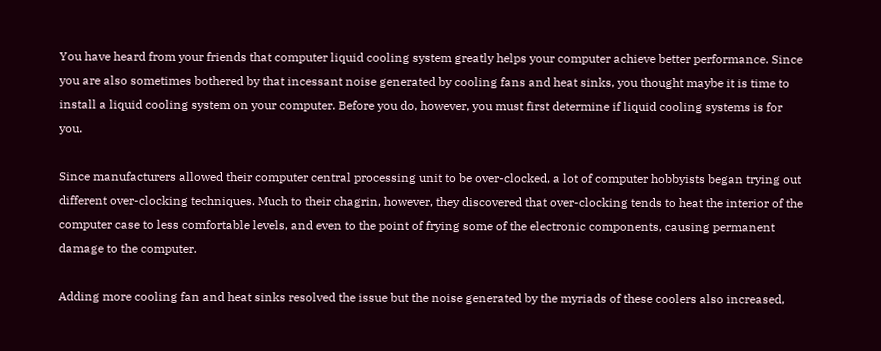You have heard from your friends that computer liquid cooling system greatly helps your computer achieve better performance. Since you are also sometimes bothered by that incessant noise generated by cooling fans and heat sinks, you thought maybe it is time to install a liquid cooling system on your computer. Before you do, however, you must first determine if liquid cooling systems is for you.

Since manufacturers allowed their computer central processing unit to be over-clocked, a lot of computer hobbyists began trying out different over-clocking techniques. Much to their chagrin, however, they discovered that over-clocking tends to heat the interior of the computer case to less comfortable levels, and even to the point of frying some of the electronic components, causing permanent damage to the computer.

Adding more cooling fan and heat sinks resolved the issue but the noise generated by the myriads of these coolers also increased,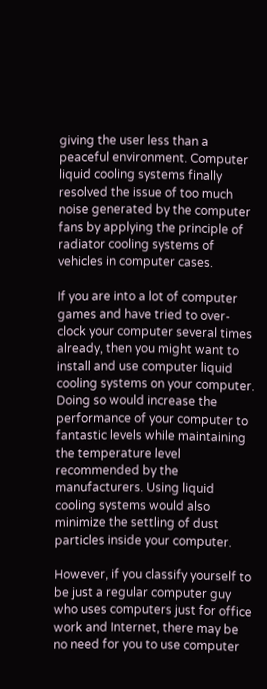giving the user less than a peaceful environment. Computer liquid cooling systems finally resolved the issue of too much noise generated by the computer fans by applying the principle of radiator cooling systems of vehicles in computer cases.

If you are into a lot of computer games and have tried to over-clock your computer several times already, then you might want to install and use computer liquid cooling systems on your computer. Doing so would increase the performance of your computer to fantastic levels while maintaining the temperature level recommended by the manufacturers. Using liquid cooling systems would also minimize the settling of dust particles inside your computer.

However, if you classify yourself to be just a regular computer guy who uses computers just for office work and Internet, there may be no need for you to use computer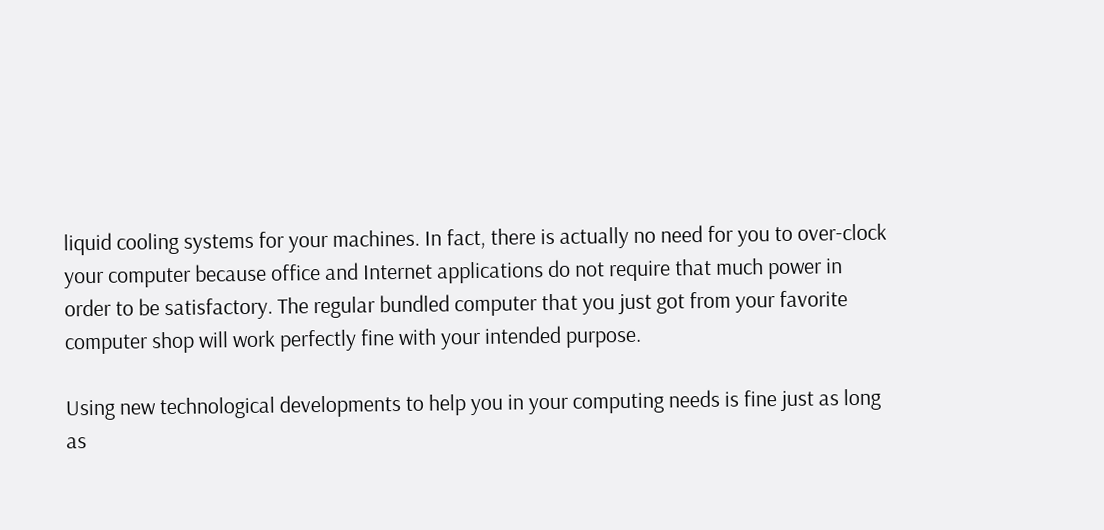liquid cooling systems for your machines. In fact, there is actually no need for you to over-clock your computer because office and Internet applications do not require that much power in order to be satisfactory. The regular bundled computer that you just got from your favorite computer shop will work perfectly fine with your intended purpose.

Using new technological developments to help you in your computing needs is fine just as long as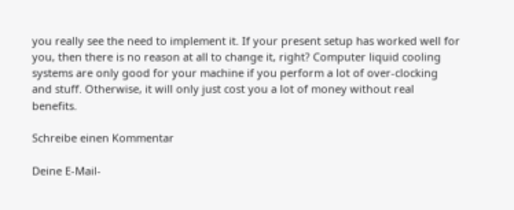you really see the need to implement it. If your present setup has worked well for you, then there is no reason at all to change it, right? Computer liquid cooling systems are only good for your machine if you perform a lot of over-clocking and stuff. Otherwise, it will only just cost you a lot of money without real benefits.

Schreibe einen Kommentar

Deine E-Mail-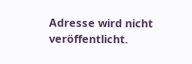Adresse wird nicht veröffentlicht.